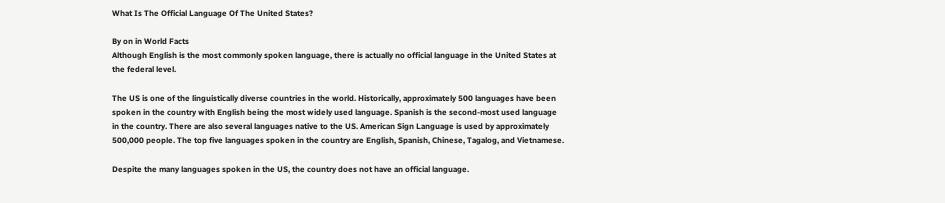What Is The Official Language Of The United States?

By on in World Facts
Although English is the most commonly spoken language, there is actually no official language in the United States at the federal level.

The US is one of the linguistically diverse countries in the world. Historically, approximately 500 languages have been spoken in the country with English being the most widely used language. Spanish is the second-most used language in the country. There are also several languages native to the US. American Sign Language is used by approximately 500,000 people. The top five languages spoken in the country are English, Spanish, Chinese, Tagalog, and Vietnamese.

Despite the many languages spoken in the US, the country does not have an official language.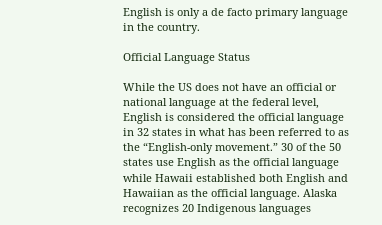English is only a de facto primary language in the country.

Official Language Status

While the US does not have an official or national language at the federal level, English is considered the official language in 32 states in what has been referred to as the “English-only movement.” 30 of the 50 states use English as the official language while Hawaii established both English and Hawaiian as the official language. Alaska recognizes 20 Indigenous languages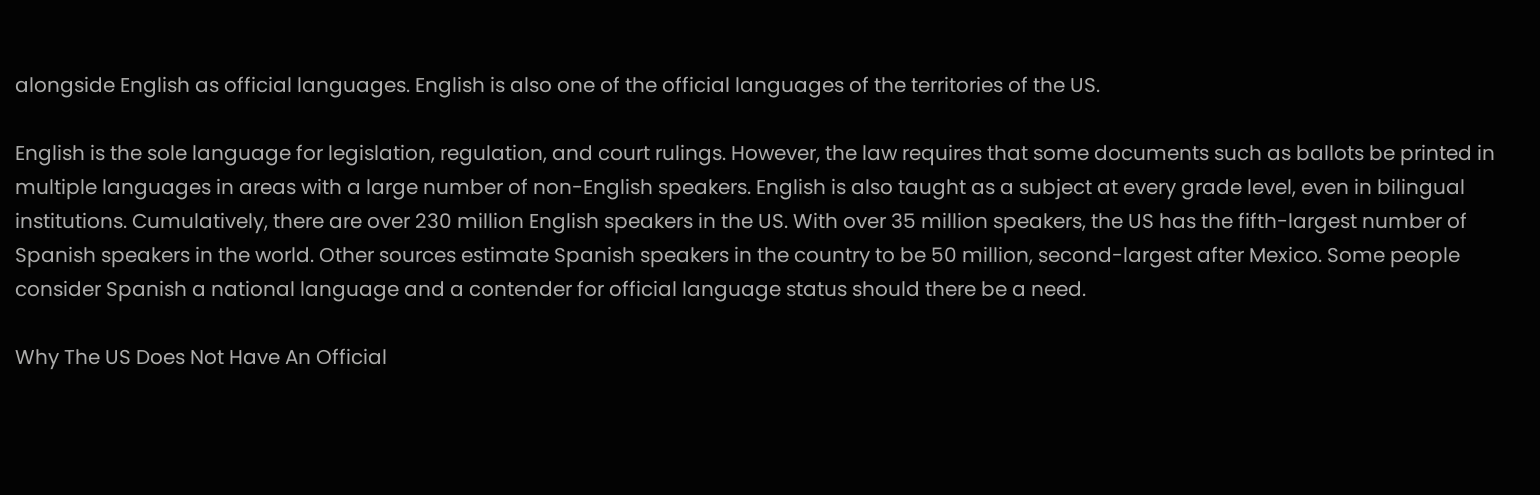alongside English as official languages. English is also one of the official languages of the territories of the US.

English is the sole language for legislation, regulation, and court rulings. However, the law requires that some documents such as ballots be printed in multiple languages in areas with a large number of non-English speakers. English is also taught as a subject at every grade level, even in bilingual institutions. Cumulatively, there are over 230 million English speakers in the US. With over 35 million speakers, the US has the fifth-largest number of Spanish speakers in the world. Other sources estimate Spanish speakers in the country to be 50 million, second-largest after Mexico. Some people consider Spanish a national language and a contender for official language status should there be a need.

Why The US Does Not Have An Official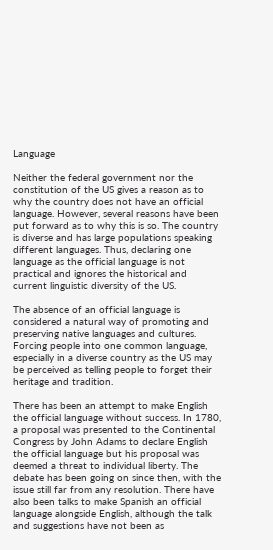Language

Neither the federal government nor the constitution of the US gives a reason as to why the country does not have an official language. However, several reasons have been put forward as to why this is so. The country is diverse and has large populations speaking different languages. Thus, declaring one language as the official language is not practical and ignores the historical and current linguistic diversity of the US.

The absence of an official language is considered a natural way of promoting and preserving native languages and cultures. Forcing people into one common language, especially in a diverse country as the US may be perceived as telling people to forget their heritage and tradition.

There has been an attempt to make English the official language without success. In 1780, a proposal was presented to the Continental Congress by John Adams to declare English the official language but his proposal was deemed a threat to individual liberty. The debate has been going on since then, with the issue still far from any resolution. There have also been talks to make Spanish an official language alongside English, although the talk and suggestions have not been as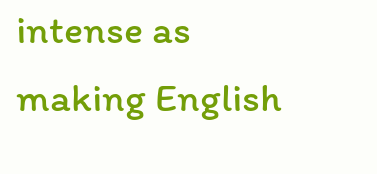intense as making English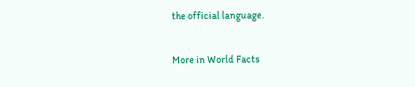the official language.

More in World Facts